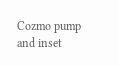Cozmo pump and inset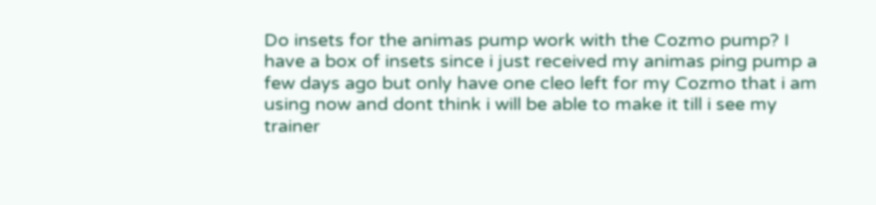Do insets for the animas pump work with the Cozmo pump? I have a box of insets since i just received my animas ping pump a few days ago but only have one cleo left for my Cozmo that i am using now and dont think i will be able to make it till i see my trainer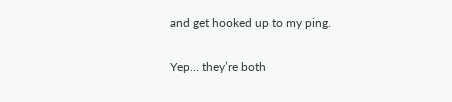and get hooked up to my ping.

Yep… they’re both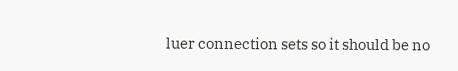luer connection sets so it should be no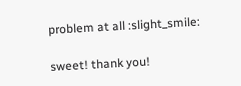problem at all :slight_smile:

sweet! thank you!